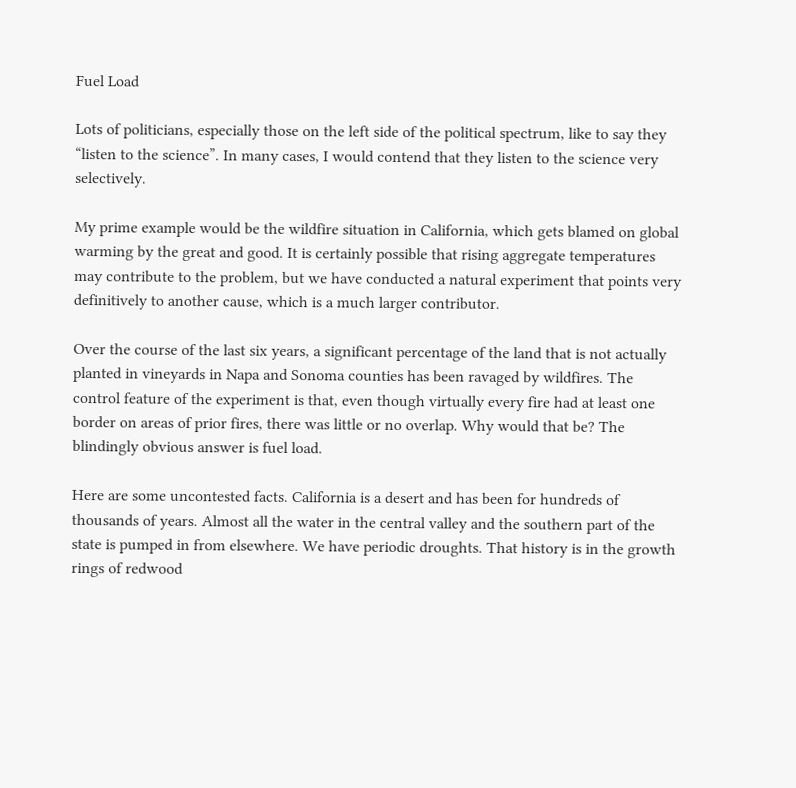Fuel Load

Lots of politicians, especially those on the left side of the political spectrum, like to say they “listen to the science”. In many cases, I would contend that they listen to the science very selectively.

My prime example would be the wildfire situation in California, which gets blamed on global warming by the great and good. It is certainly possible that rising aggregate temperatures may contribute to the problem, but we have conducted a natural experiment that points very definitively to another cause, which is a much larger contributor.

Over the course of the last six years, a significant percentage of the land that is not actually planted in vineyards in Napa and Sonoma counties has been ravaged by wildfires. The control feature of the experiment is that, even though virtually every fire had at least one border on areas of prior fires, there was little or no overlap. Why would that be? The blindingly obvious answer is fuel load.

Here are some uncontested facts. California is a desert and has been for hundreds of thousands of years. Almost all the water in the central valley and the southern part of the state is pumped in from elsewhere. We have periodic droughts. That history is in the growth rings of redwood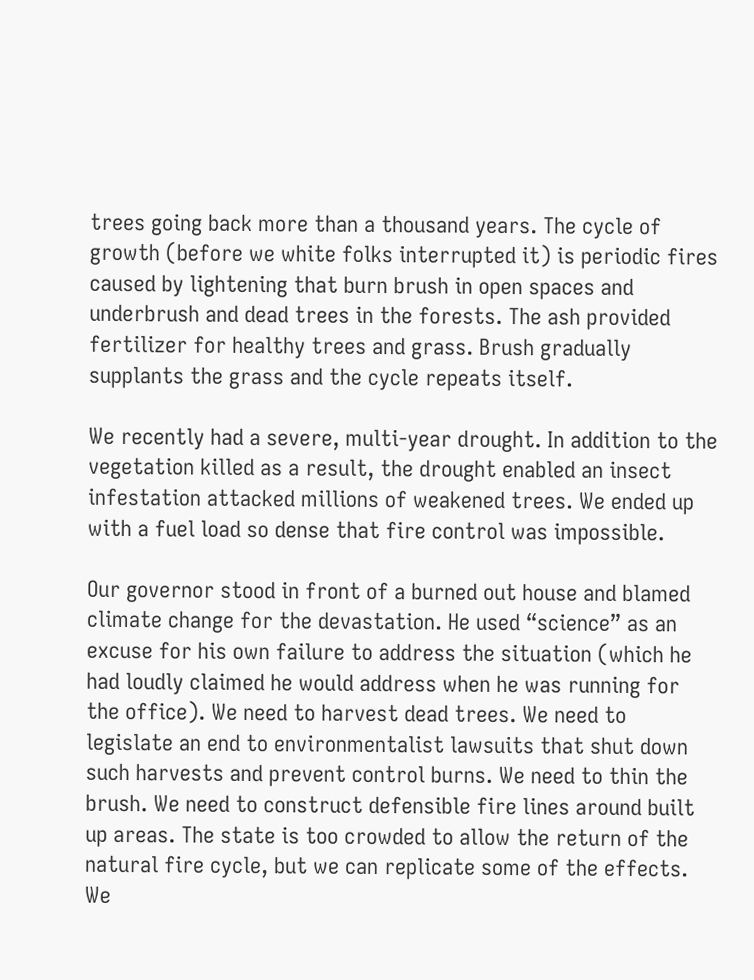trees going back more than a thousand years. The cycle of growth (before we white folks interrupted it) is periodic fires caused by lightening that burn brush in open spaces and underbrush and dead trees in the forests. The ash provided fertilizer for healthy trees and grass. Brush gradually supplants the grass and the cycle repeats itself.

We recently had a severe, multi-year drought. In addition to the vegetation killed as a result, the drought enabled an insect infestation attacked millions of weakened trees. We ended up with a fuel load so dense that fire control was impossible.

Our governor stood in front of a burned out house and blamed climate change for the devastation. He used “science” as an excuse for his own failure to address the situation (which he had loudly claimed he would address when he was running for the office). We need to harvest dead trees. We need to legislate an end to environmentalist lawsuits that shut down such harvests and prevent control burns. We need to thin the brush. We need to construct defensible fire lines around built up areas. The state is too crowded to allow the return of the natural fire cycle, but we can replicate some of the effects. We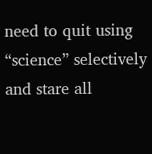need to quit using “science” selectively and stare all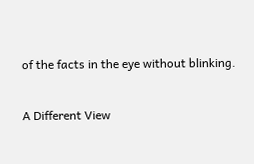of the facts in the eye without blinking.

A Different View